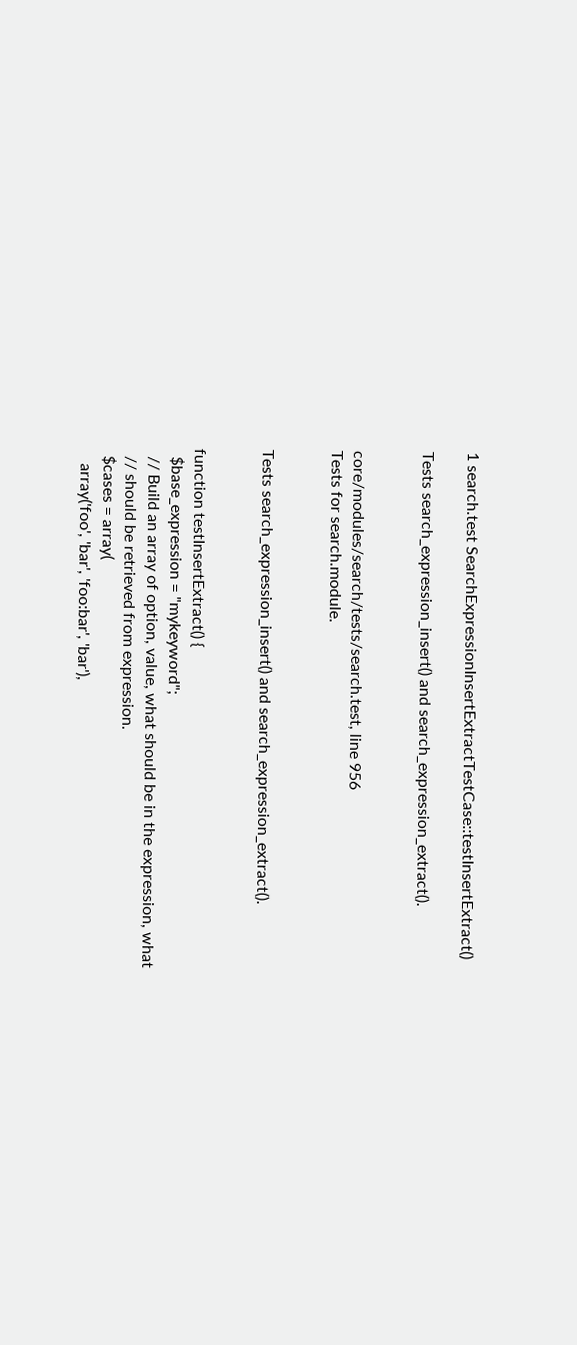1 search.test SearchExpressionInsertExtractTestCase::testInsertExtract()

Tests search_expression_insert() and search_expression_extract().


core/modules/search/tests/search.test, line 956
Tests for search.module.


Tests search_expression_insert() and search_expression_extract().


function testInsertExtract() {
  $base_expression = "mykeyword";
  // Build an array of option, value, what should be in the expression, what
  // should be retrieved from expression.
  $cases = array(
    array('foo', 'bar', 'foo:bar', 'bar'),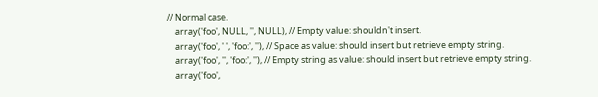// Normal case.
    array('foo', NULL, '', NULL), // Empty value: shouldn't insert.
    array('foo', ' ', 'foo:', ''), // Space as value: should insert but retrieve empty string.
    array('foo', '', 'foo:', ''), // Empty string as value: should insert but retrieve empty string.
    array('foo',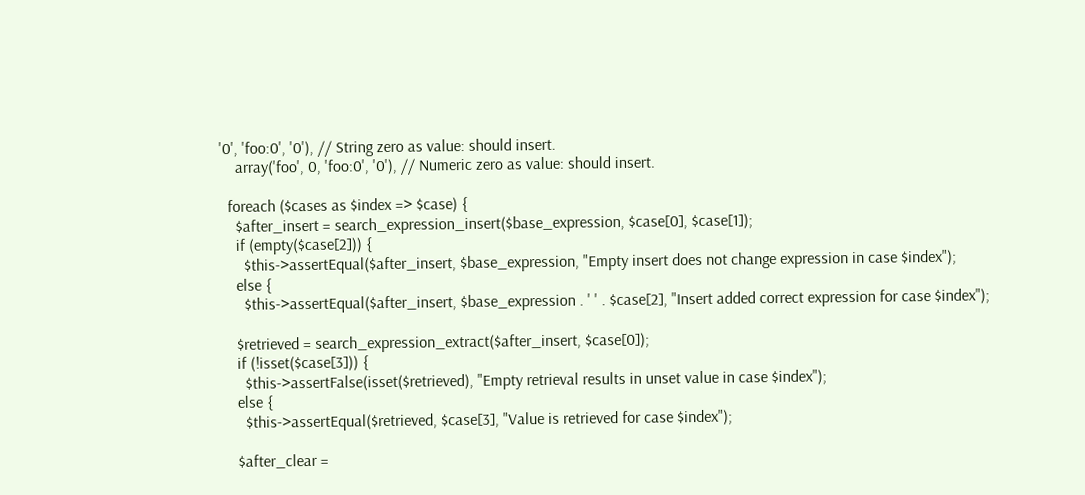'0', 'foo:0', '0'), // String zero as value: should insert.
    array('foo', 0, 'foo:0', '0'), // Numeric zero as value: should insert.

  foreach ($cases as $index => $case) {
    $after_insert = search_expression_insert($base_expression, $case[0], $case[1]);
    if (empty($case[2])) {
      $this->assertEqual($after_insert, $base_expression, "Empty insert does not change expression in case $index");
    else {
      $this->assertEqual($after_insert, $base_expression . ' ' . $case[2], "Insert added correct expression for case $index");

    $retrieved = search_expression_extract($after_insert, $case[0]);
    if (!isset($case[3])) {
      $this->assertFalse(isset($retrieved), "Empty retrieval results in unset value in case $index");
    else {
      $this->assertEqual($retrieved, $case[3], "Value is retrieved for case $index");

    $after_clear =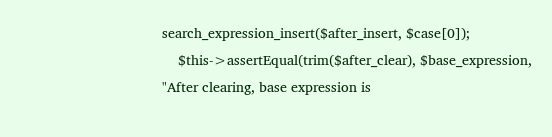search_expression_insert($after_insert, $case[0]);
    $this->assertEqual(trim($after_clear), $base_expression, "After clearing, base expression is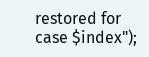restored for case $index");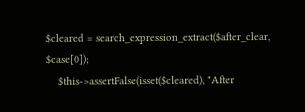$cleared = search_expression_extract($after_clear, $case[0]);
    $this->assertFalse(isset($cleared), "After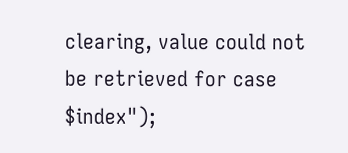clearing, value could not be retrieved for case $index");